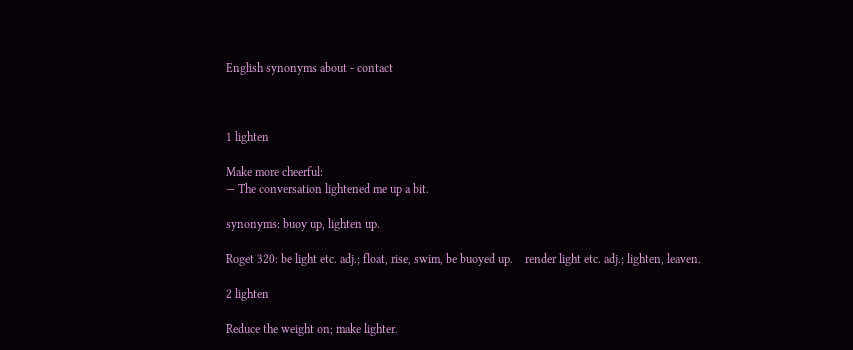English synonyms about - contact



1 lighten

Make more cheerful:
— The conversation lightened me up a bit.

synonyms: buoy up, lighten up.

Roget 320: be light etc. adj.; float, rise, swim, be buoyed up.    render light etc. adj.; lighten, leaven.

2 lighten

Reduce the weight on; make lighter.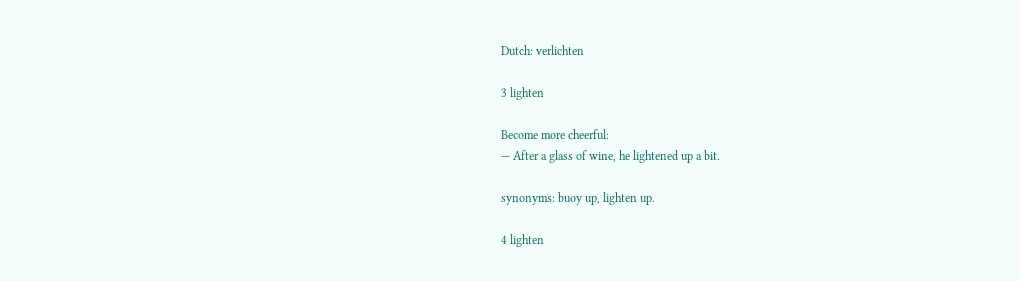Dutch: verlichten

3 lighten

Become more cheerful:
— After a glass of wine, he lightened up a bit.

synonyms: buoy up, lighten up.

4 lighten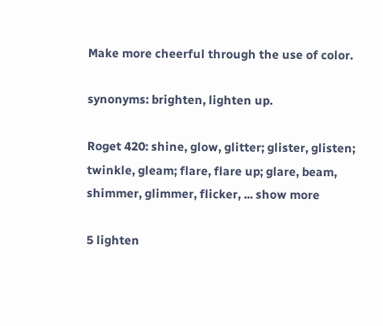Make more cheerful through the use of color.

synonyms: brighten, lighten up.

Roget 420: shine, glow, glitter; glister, glisten; twinkle, gleam; flare, flare up; glare, beam, shimmer, glimmer, flicker, ... show more

5 lighten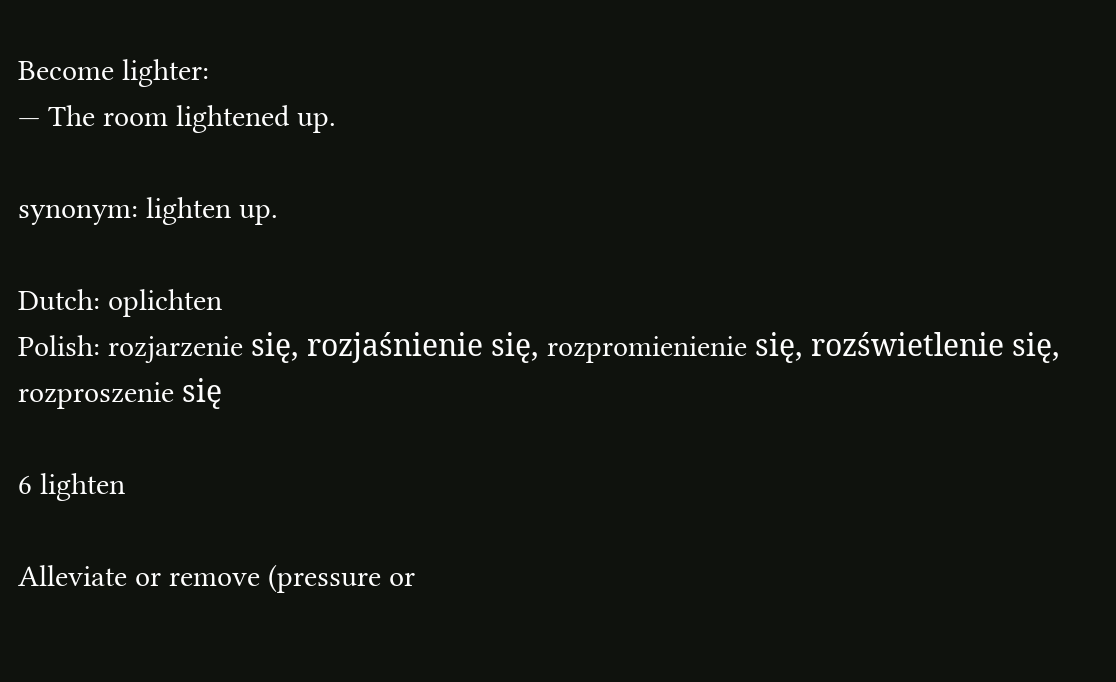Become lighter:
— The room lightened up.

synonym: lighten up.

Dutch: oplichten
Polish: rozjarzenie się, rozjaśnienie się, rozpromienienie się, rozświetlenie się, rozproszenie się

6 lighten

Alleviate or remove (pressure or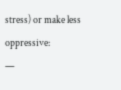stress) or make less oppressive:
—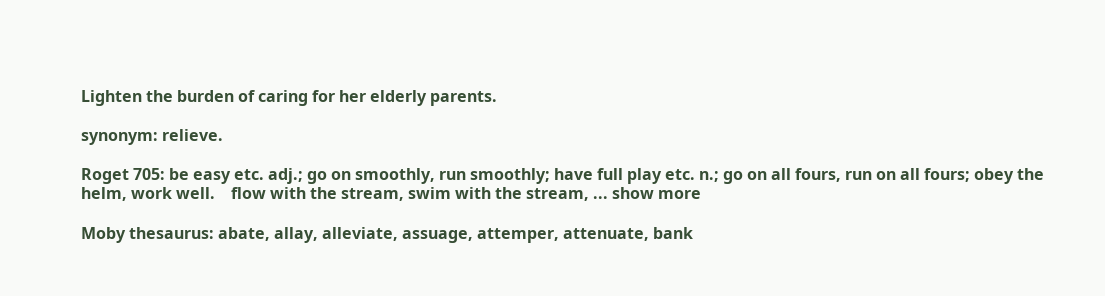Lighten the burden of caring for her elderly parents.

synonym: relieve.

Roget 705: be easy etc. adj.; go on smoothly, run smoothly; have full play etc. n.; go on all fours, run on all fours; obey the helm, work well.    flow with the stream, swim with the stream, ... show more

Moby thesaurus: abate, allay, alleviate, assuage, attemper, attenuate, bank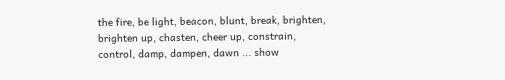the fire, be light, beacon, blunt, break, brighten, brighten up, chasten, cheer up, constrain, control, damp, dampen, dawn ... show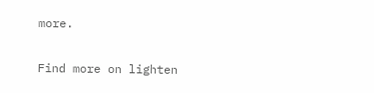more.

Find more on lighten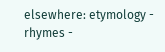elsewhere: etymology - rhymes -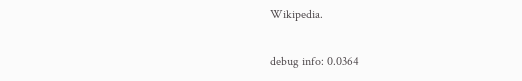Wikipedia.

debug info: 0.0364